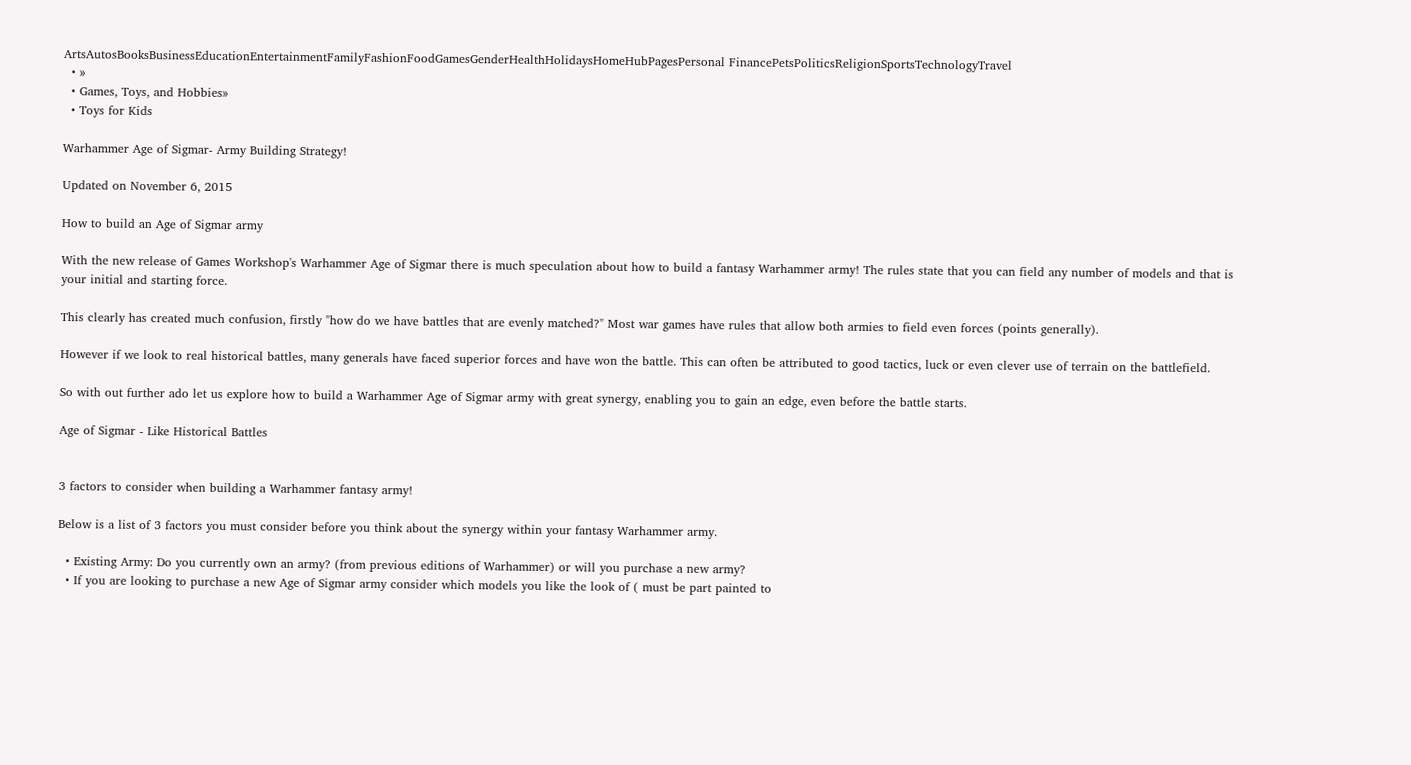ArtsAutosBooksBusinessEducationEntertainmentFamilyFashionFoodGamesGenderHealthHolidaysHomeHubPagesPersonal FinancePetsPoliticsReligionSportsTechnologyTravel
  • »
  • Games, Toys, and Hobbies»
  • Toys for Kids

Warhammer Age of Sigmar- Army Building Strategy!

Updated on November 6, 2015

How to build an Age of Sigmar army

With the new release of Games Workshop's Warhammer Age of Sigmar there is much speculation about how to build a fantasy Warhammer army! The rules state that you can field any number of models and that is your initial and starting force.

This clearly has created much confusion, firstly "how do we have battles that are evenly matched?" Most war games have rules that allow both armies to field even forces (points generally).

However if we look to real historical battles, many generals have faced superior forces and have won the battle. This can often be attributed to good tactics, luck or even clever use of terrain on the battlefield.

So with out further ado let us explore how to build a Warhammer Age of Sigmar army with great synergy, enabling you to gain an edge, even before the battle starts.

Age of Sigmar - Like Historical Battles


3 factors to consider when building a Warhammer fantasy army!

Below is a list of 3 factors you must consider before you think about the synergy within your fantasy Warhammer army.

  • Existing Army: Do you currently own an army? (from previous editions of Warhammer) or will you purchase a new army?
  • If you are looking to purchase a new Age of Sigmar army consider which models you like the look of ( must be part painted to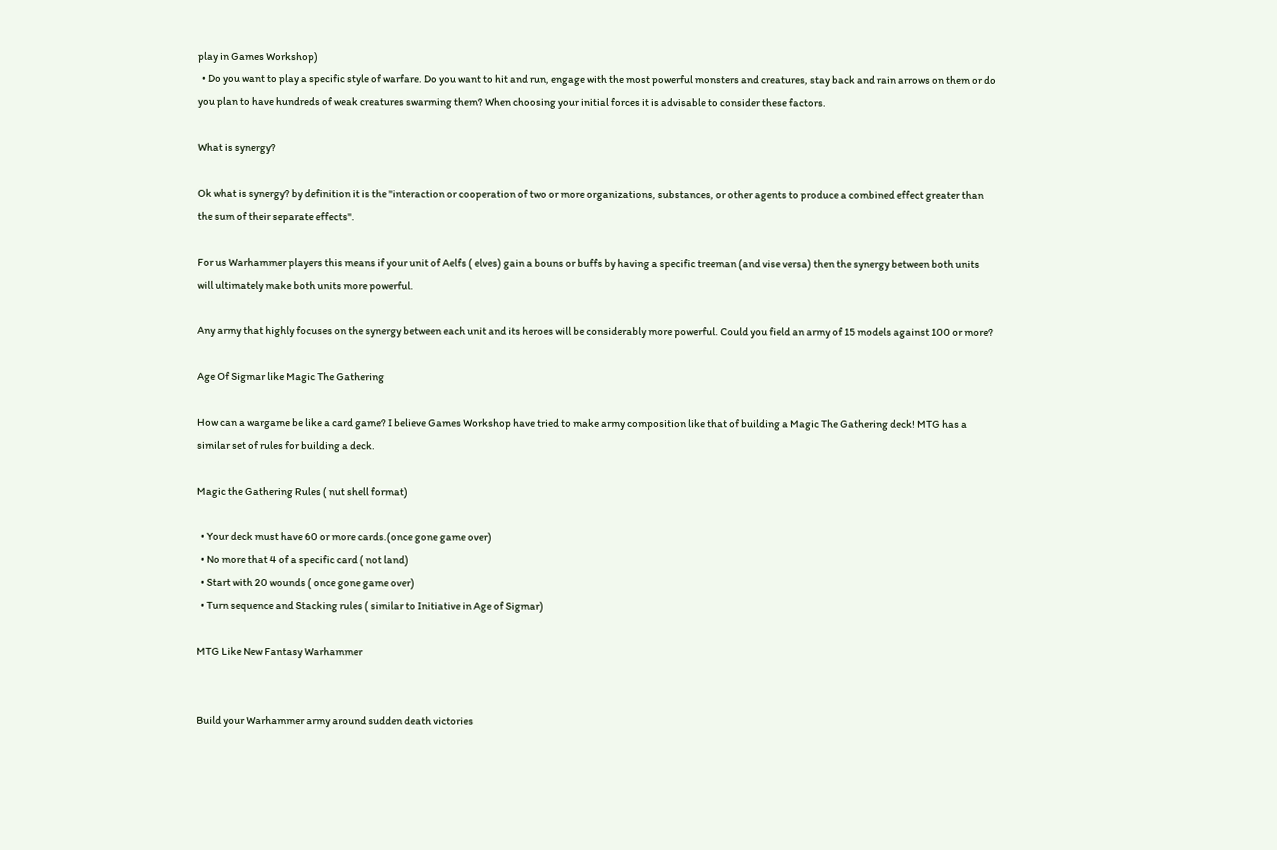play in Games Workshop)
  • Do you want to play a specific style of warfare. Do you want to hit and run, engage with the most powerful monsters and creatures, stay back and rain arrows on them or do you plan to have hundreds of weak creatures swarming them? When choosing your initial forces it is advisable to consider these factors.

What is synergy?

Ok what is synergy? by definition it is the "interaction or cooperation of two or more organizations, substances, or other agents to produce a combined effect greater than the sum of their separate effects".

For us Warhammer players this means if your unit of Aelfs ( elves) gain a bouns or buffs by having a specific treeman (and vise versa) then the synergy between both units will ultimately make both units more powerful.

Any army that highly focuses on the synergy between each unit and its heroes will be considerably more powerful. Could you field an army of 15 models against 100 or more?

Age Of Sigmar like Magic The Gathering

How can a wargame be like a card game? I believe Games Workshop have tried to make army composition like that of building a Magic The Gathering deck! MTG has a similar set of rules for building a deck.

Magic the Gathering Rules ( nut shell format)

  • Your deck must have 60 or more cards.(once gone game over)
  • No more that 4 of a specific card ( not land)
  • Start with 20 wounds ( once gone game over)
  • Turn sequence and Stacking rules ( similar to Initiative in Age of Sigmar)

MTG Like New Fantasy Warhammer


Build your Warhammer army around sudden death victories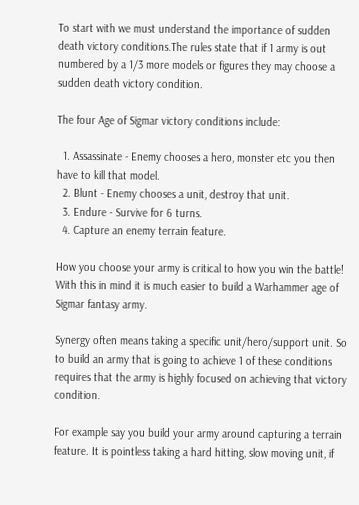To start with we must understand the importance of sudden death victory conditions.The rules state that if 1 army is out numbered by a 1/3 more models or figures they may choose a sudden death victory condition.

The four Age of Sigmar victory conditions include:

  1. Assassinate - Enemy chooses a hero, monster etc you then have to kill that model.
  2. Blunt - Enemy chooses a unit, destroy that unit.
  3. Endure - Survive for 6 turns.
  4. Capture an enemy terrain feature.

How you choose your army is critical to how you win the battle! With this in mind it is much easier to build a Warhammer age of Sigmar fantasy army.

Synergy often means taking a specific unit/hero/support unit. So to build an army that is going to achieve 1 of these conditions requires that the army is highly focused on achieving that victory condition.

For example say you build your army around capturing a terrain feature. It is pointless taking a hard hitting, slow moving unit, if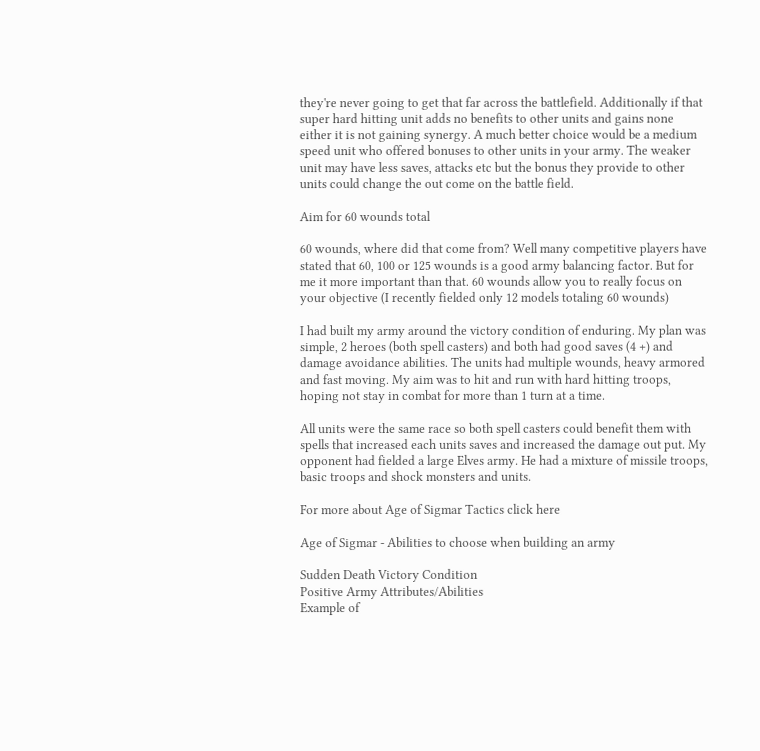they're never going to get that far across the battlefield. Additionally if that super hard hitting unit adds no benefits to other units and gains none either it is not gaining synergy. A much better choice would be a medium speed unit who offered bonuses to other units in your army. The weaker unit may have less saves, attacks etc but the bonus they provide to other units could change the out come on the battle field.

Aim for 60 wounds total

60 wounds, where did that come from? Well many competitive players have stated that 60, 100 or 125 wounds is a good army balancing factor. But for me it more important than that. 60 wounds allow you to really focus on your objective (I recently fielded only 12 models totaling 60 wounds)

I had built my army around the victory condition of enduring. My plan was simple, 2 heroes (both spell casters) and both had good saves (4 +) and damage avoidance abilities. The units had multiple wounds, heavy armored and fast moving. My aim was to hit and run with hard hitting troops, hoping not stay in combat for more than 1 turn at a time.

All units were the same race so both spell casters could benefit them with spells that increased each units saves and increased the damage out put. My opponent had fielded a large Elves army. He had a mixture of missile troops, basic troops and shock monsters and units.

For more about Age of Sigmar Tactics click here

Age of Sigmar - Abilities to choose when building an army

Sudden Death Victory Condition
Positive Army Attributes/Abilities
Example of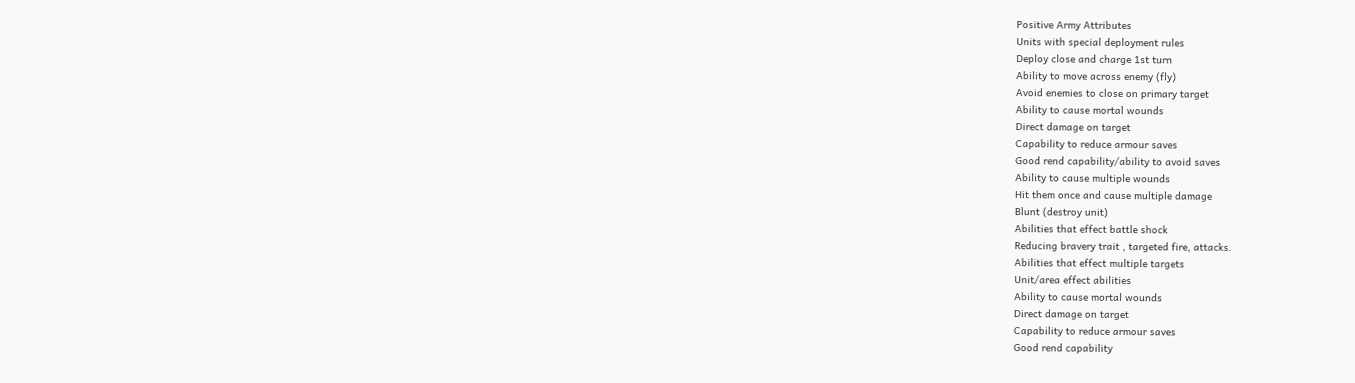Positive Army Attributes
Units with special deployment rules
Deploy close and charge 1st turn
Ability to move across enemy (fly)
Avoid enemies to close on primary target
Ability to cause mortal wounds
Direct damage on target
Capability to reduce armour saves
Good rend capability/ability to avoid saves
Ability to cause multiple wounds
Hit them once and cause multiple damage
Blunt (destroy unit)
Abilities that effect battle shock
Reducing bravery trait , targeted fire, attacks.
Abilities that effect multiple targets
Unit/area effect abilities
Ability to cause mortal wounds
Direct damage on target
Capability to reduce armour saves
Good rend capability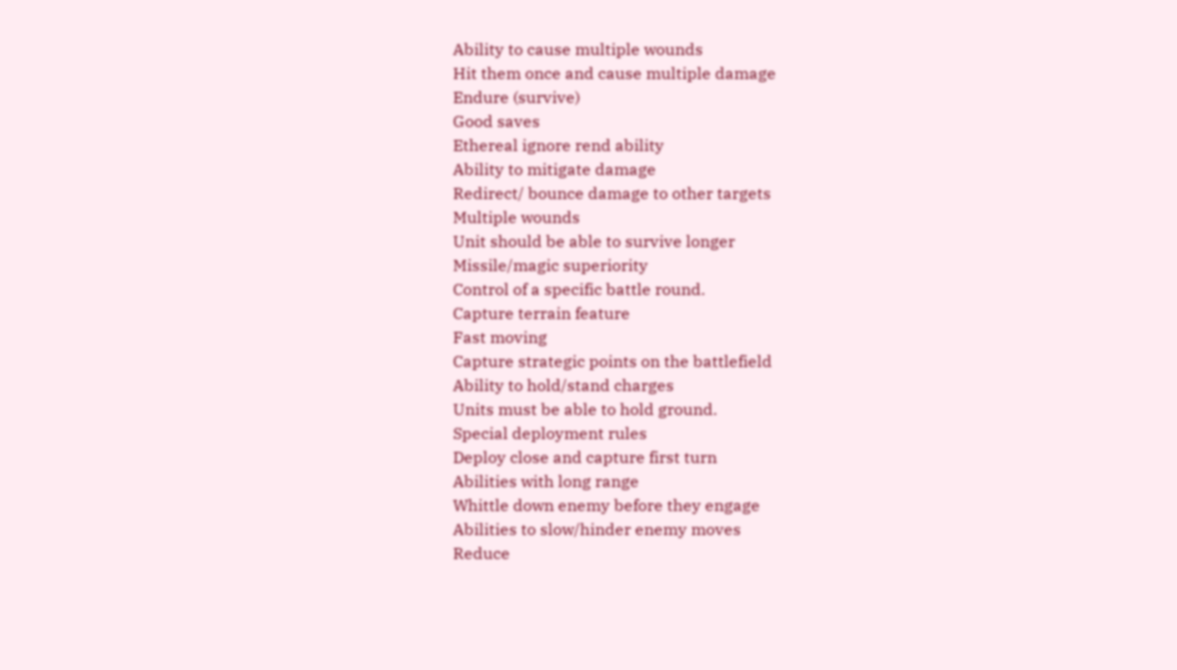Ability to cause multiple wounds
Hit them once and cause multiple damage
Endure (survive)
Good saves
Ethereal ignore rend ability
Ability to mitigate damage
Redirect/ bounce damage to other targets
Multiple wounds
Unit should be able to survive longer
Missile/magic superiority
Control of a specific battle round.
Capture terrain feature
Fast moving
Capture strategic points on the battlefield
Ability to hold/stand charges
Units must be able to hold ground.
Special deployment rules
Deploy close and capture first turn
Abilities with long range
Whittle down enemy before they engage
Abilities to slow/hinder enemy moves
Reduce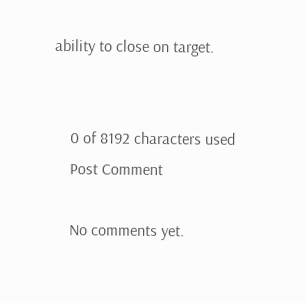ability to close on target.


    0 of 8192 characters used
    Post Comment

    No comments yet.